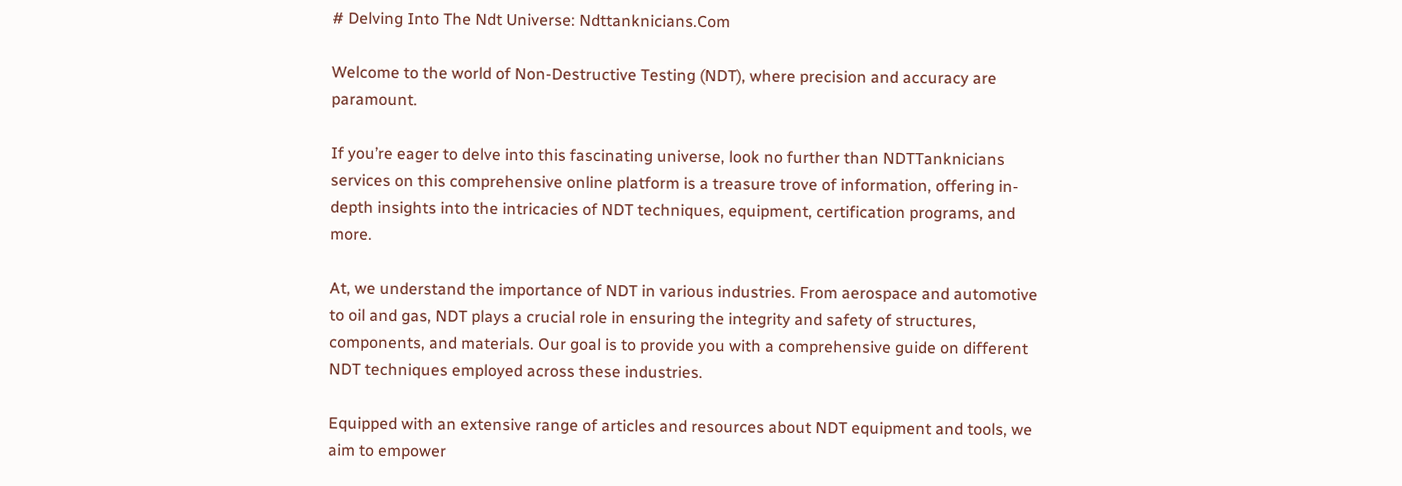# Delving Into The Ndt Universe: Ndttanknicians.Com

Welcome to the world of Non-Destructive Testing (NDT), where precision and accuracy are paramount.

If you’re eager to delve into this fascinating universe, look no further than NDTTanknicians services on this comprehensive online platform is a treasure trove of information, offering in-depth insights into the intricacies of NDT techniques, equipment, certification programs, and more.

At, we understand the importance of NDT in various industries. From aerospace and automotive to oil and gas, NDT plays a crucial role in ensuring the integrity and safety of structures, components, and materials. Our goal is to provide you with a comprehensive guide on different NDT techniques employed across these industries.

Equipped with an extensive range of articles and resources about NDT equipment and tools, we aim to empower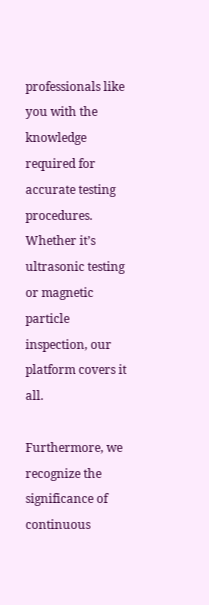professionals like you with the knowledge required for accurate testing procedures. Whether it’s ultrasonic testing or magnetic particle inspection, our platform covers it all.

Furthermore, we recognize the significance of continuous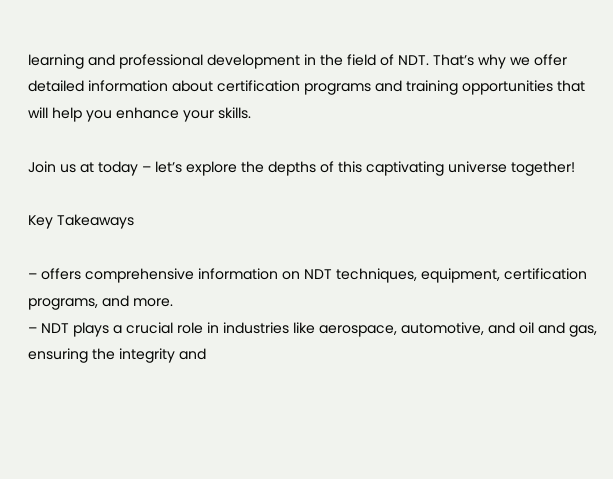learning and professional development in the field of NDT. That’s why we offer detailed information about certification programs and training opportunities that will help you enhance your skills.

Join us at today – let’s explore the depths of this captivating universe together!

Key Takeaways

– offers comprehensive information on NDT techniques, equipment, certification programs, and more.
– NDT plays a crucial role in industries like aerospace, automotive, and oil and gas, ensuring the integrity and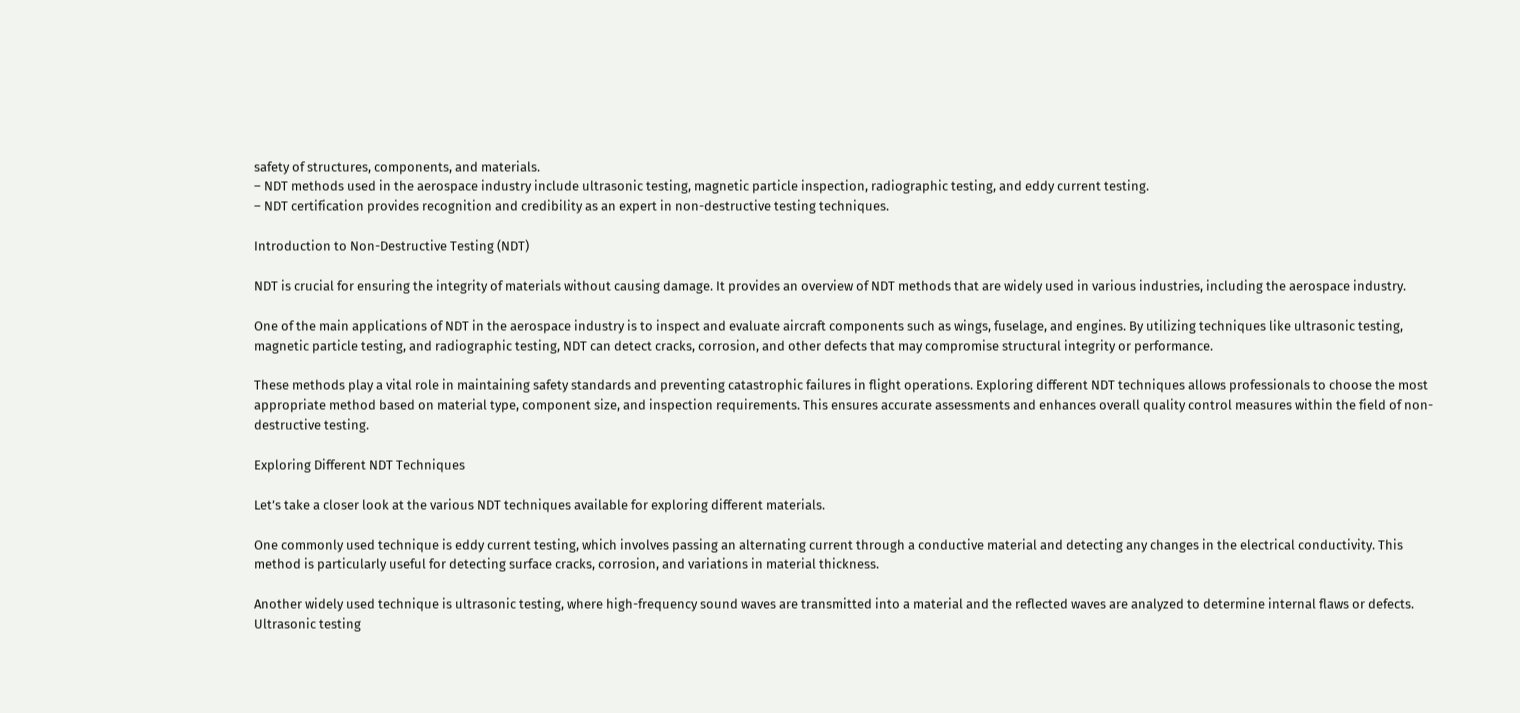safety of structures, components, and materials.
– NDT methods used in the aerospace industry include ultrasonic testing, magnetic particle inspection, radiographic testing, and eddy current testing.
– NDT certification provides recognition and credibility as an expert in non-destructive testing techniques.

Introduction to Non-Destructive Testing (NDT)

NDT is crucial for ensuring the integrity of materials without causing damage. It provides an overview of NDT methods that are widely used in various industries, including the aerospace industry.

One of the main applications of NDT in the aerospace industry is to inspect and evaluate aircraft components such as wings, fuselage, and engines. By utilizing techniques like ultrasonic testing, magnetic particle testing, and radiographic testing, NDT can detect cracks, corrosion, and other defects that may compromise structural integrity or performance.

These methods play a vital role in maintaining safety standards and preventing catastrophic failures in flight operations. Exploring different NDT techniques allows professionals to choose the most appropriate method based on material type, component size, and inspection requirements. This ensures accurate assessments and enhances overall quality control measures within the field of non-destructive testing.

Exploring Different NDT Techniques

Let’s take a closer look at the various NDT techniques available for exploring different materials.

One commonly used technique is eddy current testing, which involves passing an alternating current through a conductive material and detecting any changes in the electrical conductivity. This method is particularly useful for detecting surface cracks, corrosion, and variations in material thickness.

Another widely used technique is ultrasonic testing, where high-frequency sound waves are transmitted into a material and the reflected waves are analyzed to determine internal flaws or defects. Ultrasonic testing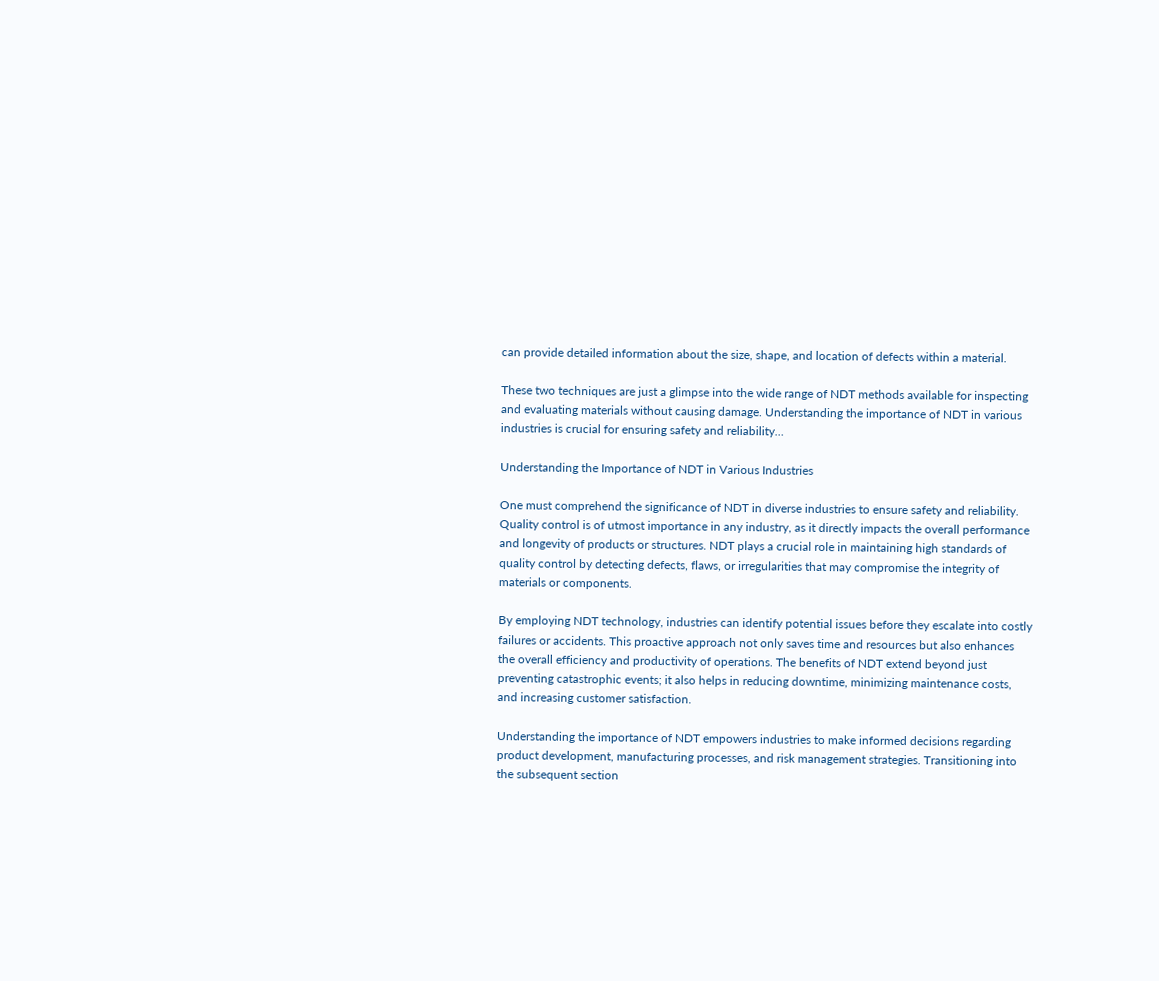can provide detailed information about the size, shape, and location of defects within a material.

These two techniques are just a glimpse into the wide range of NDT methods available for inspecting and evaluating materials without causing damage. Understanding the importance of NDT in various industries is crucial for ensuring safety and reliability…

Understanding the Importance of NDT in Various Industries

One must comprehend the significance of NDT in diverse industries to ensure safety and reliability. Quality control is of utmost importance in any industry, as it directly impacts the overall performance and longevity of products or structures. NDT plays a crucial role in maintaining high standards of quality control by detecting defects, flaws, or irregularities that may compromise the integrity of materials or components.

By employing NDT technology, industries can identify potential issues before they escalate into costly failures or accidents. This proactive approach not only saves time and resources but also enhances the overall efficiency and productivity of operations. The benefits of NDT extend beyond just preventing catastrophic events; it also helps in reducing downtime, minimizing maintenance costs, and increasing customer satisfaction.

Understanding the importance of NDT empowers industries to make informed decisions regarding product development, manufacturing processes, and risk management strategies. Transitioning into the subsequent section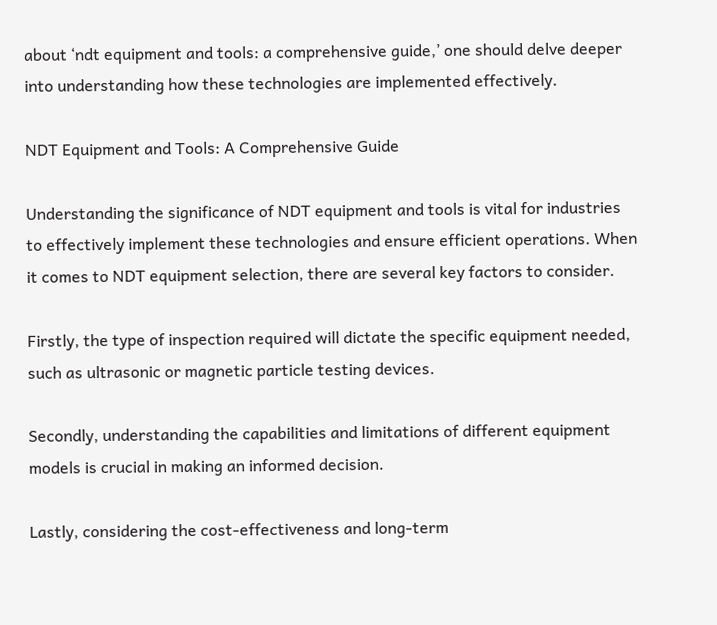about ‘ndt equipment and tools: a comprehensive guide,’ one should delve deeper into understanding how these technologies are implemented effectively.

NDT Equipment and Tools: A Comprehensive Guide

Understanding the significance of NDT equipment and tools is vital for industries to effectively implement these technologies and ensure efficient operations. When it comes to NDT equipment selection, there are several key factors to consider.

Firstly, the type of inspection required will dictate the specific equipment needed, such as ultrasonic or magnetic particle testing devices.

Secondly, understanding the capabilities and limitations of different equipment models is crucial in making an informed decision.

Lastly, considering the cost-effectiveness and long-term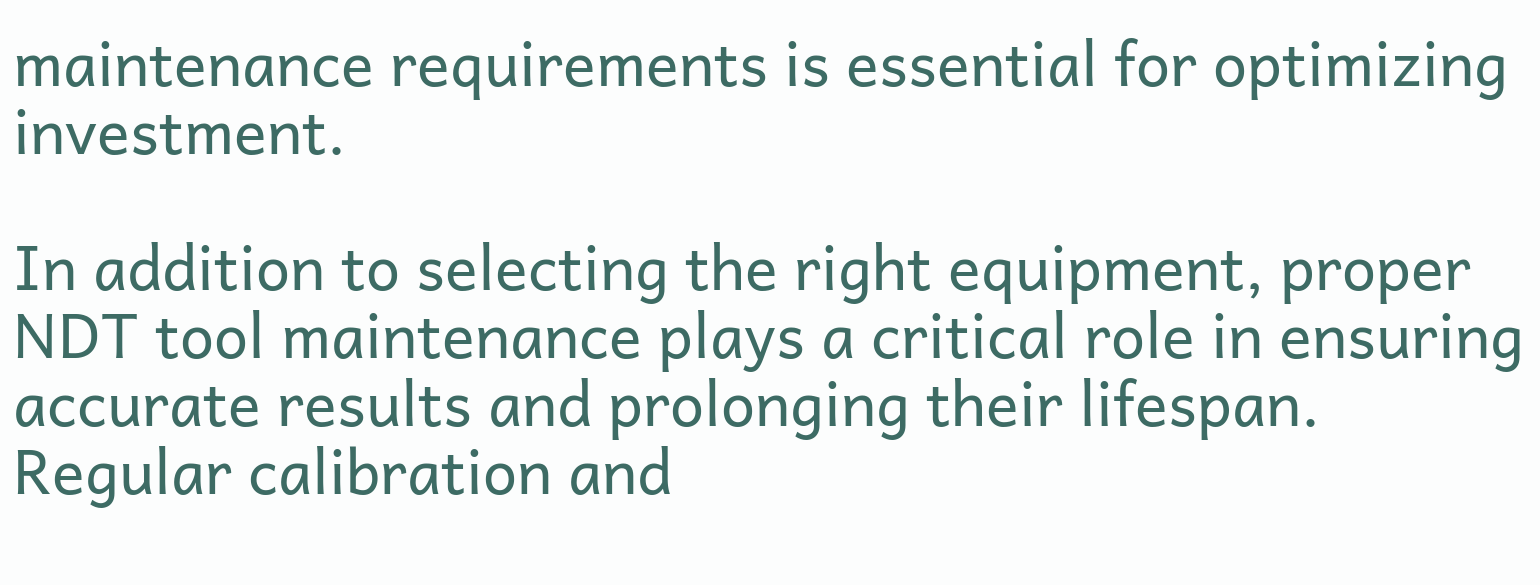maintenance requirements is essential for optimizing investment.

In addition to selecting the right equipment, proper NDT tool maintenance plays a critical role in ensuring accurate results and prolonging their lifespan. Regular calibration and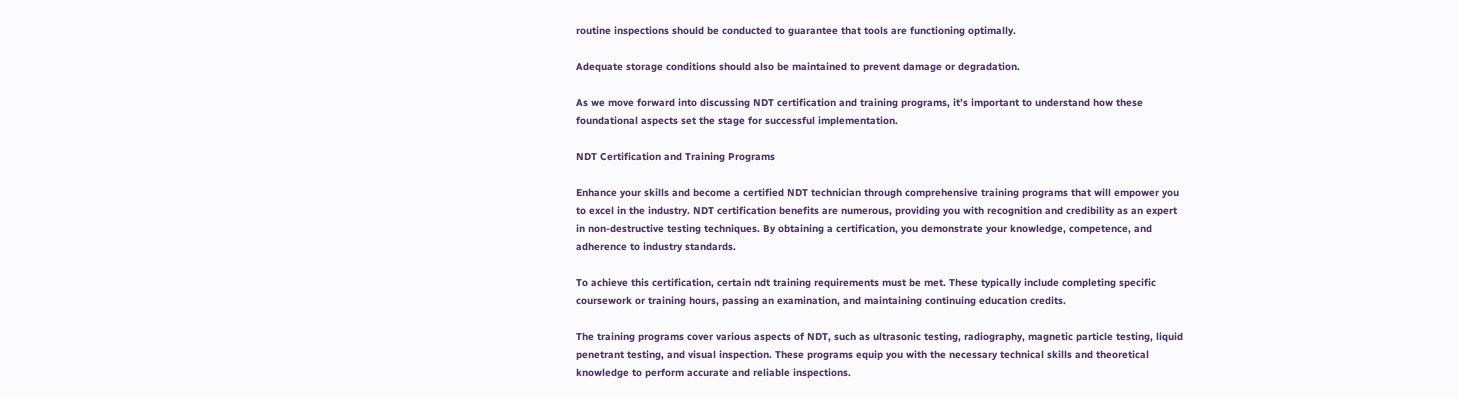routine inspections should be conducted to guarantee that tools are functioning optimally.

Adequate storage conditions should also be maintained to prevent damage or degradation.

As we move forward into discussing NDT certification and training programs, it’s important to understand how these foundational aspects set the stage for successful implementation.

NDT Certification and Training Programs

Enhance your skills and become a certified NDT technician through comprehensive training programs that will empower you to excel in the industry. NDT certification benefits are numerous, providing you with recognition and credibility as an expert in non-destructive testing techniques. By obtaining a certification, you demonstrate your knowledge, competence, and adherence to industry standards.

To achieve this certification, certain ndt training requirements must be met. These typically include completing specific coursework or training hours, passing an examination, and maintaining continuing education credits.

The training programs cover various aspects of NDT, such as ultrasonic testing, radiography, magnetic particle testing, liquid penetrant testing, and visual inspection. These programs equip you with the necessary technical skills and theoretical knowledge to perform accurate and reliable inspections.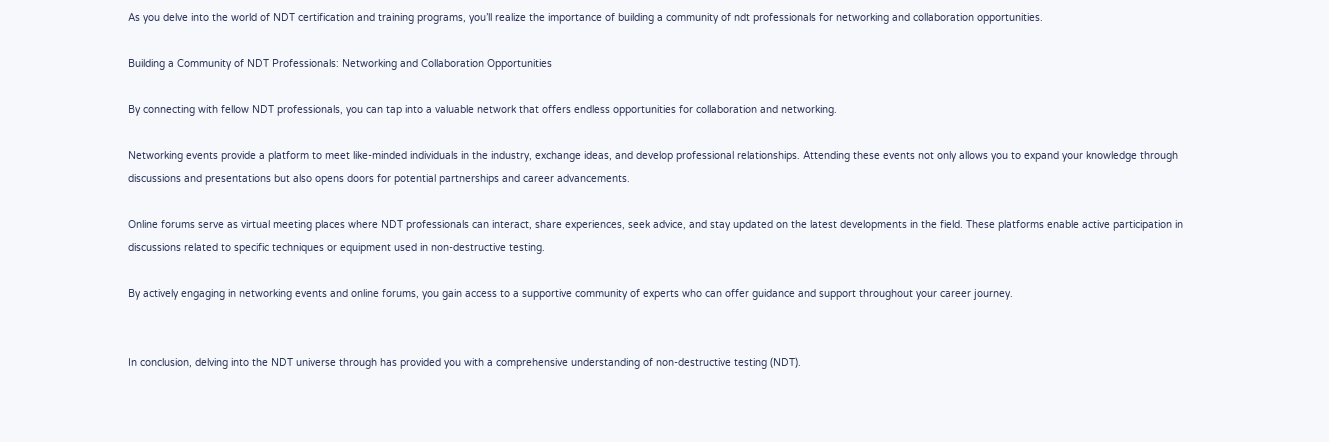As you delve into the world of NDT certification and training programs, you’ll realize the importance of building a community of ndt professionals for networking and collaboration opportunities.

Building a Community of NDT Professionals: Networking and Collaboration Opportunities

By connecting with fellow NDT professionals, you can tap into a valuable network that offers endless opportunities for collaboration and networking.

Networking events provide a platform to meet like-minded individuals in the industry, exchange ideas, and develop professional relationships. Attending these events not only allows you to expand your knowledge through discussions and presentations but also opens doors for potential partnerships and career advancements.

Online forums serve as virtual meeting places where NDT professionals can interact, share experiences, seek advice, and stay updated on the latest developments in the field. These platforms enable active participation in discussions related to specific techniques or equipment used in non-destructive testing.

By actively engaging in networking events and online forums, you gain access to a supportive community of experts who can offer guidance and support throughout your career journey.


In conclusion, delving into the NDT universe through has provided you with a comprehensive understanding of non-destructive testing (NDT).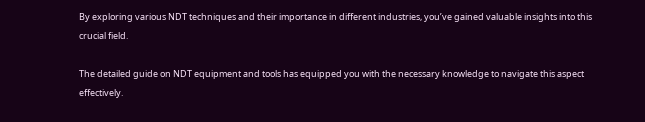By exploring various NDT techniques and their importance in different industries, you’ve gained valuable insights into this crucial field.

The detailed guide on NDT equipment and tools has equipped you with the necessary knowledge to navigate this aspect effectively.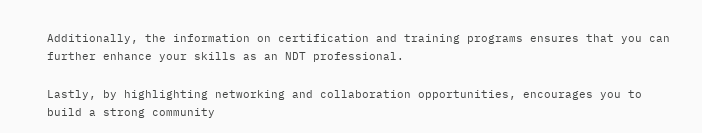Additionally, the information on certification and training programs ensures that you can further enhance your skills as an NDT professional.

Lastly, by highlighting networking and collaboration opportunities, encourages you to build a strong community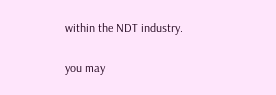within the NDT industry.

you may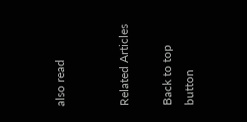also read


Related Articles

Back to top button